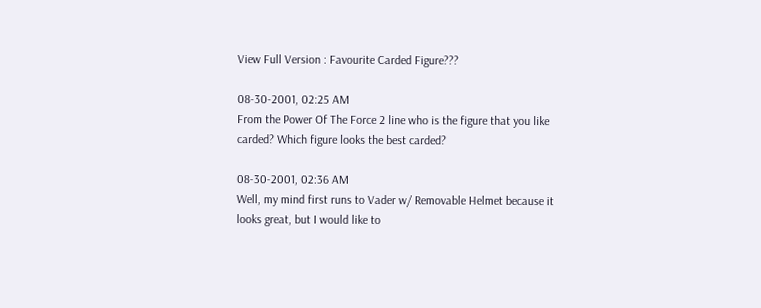View Full Version : Favourite Carded Figure???

08-30-2001, 02:25 AM
From the Power Of The Force 2 line who is the figure that you like carded? Which figure looks the best carded?

08-30-2001, 02:36 AM
Well, my mind first runs to Vader w/ Removable Helmet because it looks great, but I would like to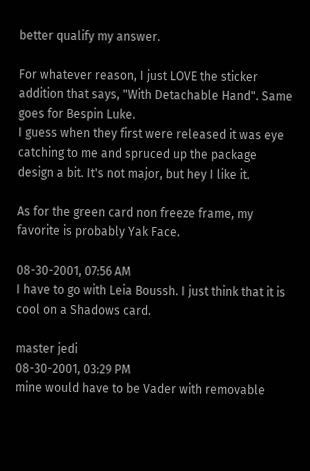better qualify my answer.

For whatever reason, I just LOVE the sticker addition that says, "With Detachable Hand". Same goes for Bespin Luke.
I guess when they first were released it was eye catching to me and spruced up the package design a bit. It's not major, but hey I like it.

As for the green card non freeze frame, my favorite is probably Yak Face.

08-30-2001, 07:56 AM
I have to go with Leia Boussh. I just think that it is cool on a Shadows card.

master jedi
08-30-2001, 03:29 PM
mine would have to be Vader with removable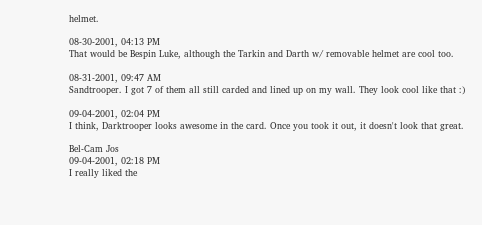helmet.

08-30-2001, 04:13 PM
That would be Bespin Luke, although the Tarkin and Darth w/ removable helmet are cool too.

08-31-2001, 09:47 AM
Sandtrooper. I got 7 of them all still carded and lined up on my wall. They look cool like that :)

09-04-2001, 02:04 PM
I think, Darktrooper looks awesome in the card. Once you took it out, it doesn't look that great.

Bel-Cam Jos
09-04-2001, 02:18 PM
I really liked the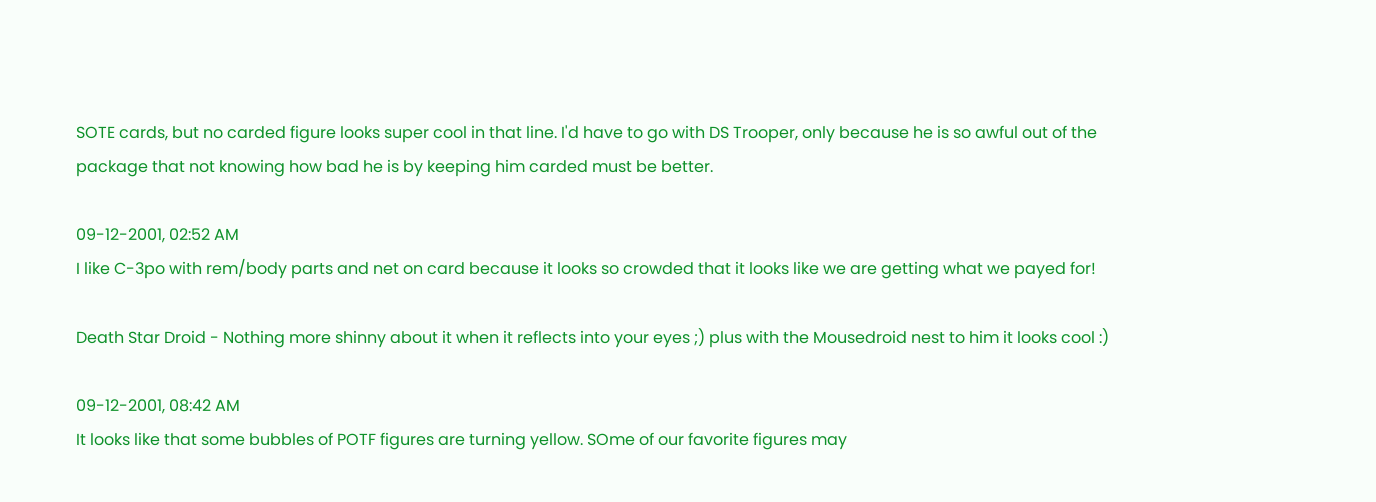SOTE cards, but no carded figure looks super cool in that line. I'd have to go with DS Trooper, only because he is so awful out of the package that not knowing how bad he is by keeping him carded must be better.

09-12-2001, 02:52 AM
I like C-3po with rem/body parts and net on card because it looks so crowded that it looks like we are getting what we payed for!

Death Star Droid - Nothing more shinny about it when it reflects into your eyes ;) plus with the Mousedroid nest to him it looks cool :)

09-12-2001, 08:42 AM
It looks like that some bubbles of POTF figures are turning yellow. SOme of our favorite figures may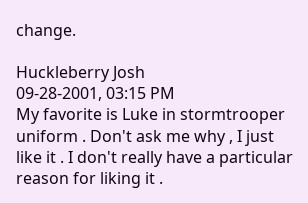change.

Huckleberry Josh
09-28-2001, 03:15 PM
My favorite is Luke in stormtrooper uniform . Don't ask me why , I just like it . I don't really have a particular reason for liking it .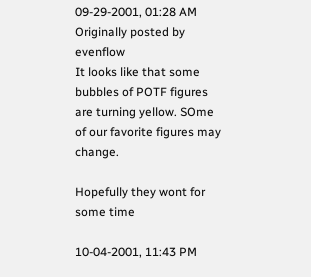09-29-2001, 01:28 AM
Originally posted by evenflow
It looks like that some bubbles of POTF figures are turning yellow. SOme of our favorite figures may change.

Hopefully they wont for some time

10-04-2001, 11:43 PM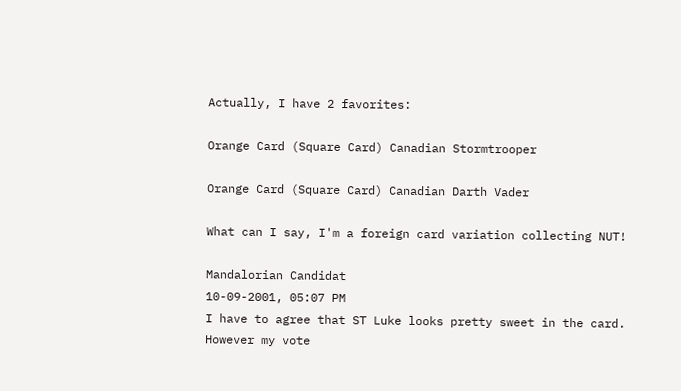Actually, I have 2 favorites:

Orange Card (Square Card) Canadian Stormtrooper

Orange Card (Square Card) Canadian Darth Vader

What can I say, I'm a foreign card variation collecting NUT!

Mandalorian Candidat
10-09-2001, 05:07 PM
I have to agree that ST Luke looks pretty sweet in the card. However my vote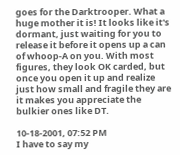goes for the Darktrooper. What a huge mother it is! It looks like it's dormant, just waiting for you to release it before it opens up a can of whoop-A on you. With most figures, they look OK carded, but once you open it up and realize just how small and fragile they are it makes you appreciate the bulkier ones like DT.

10-18-2001, 07:52 PM
I have to say my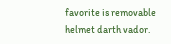favorite is removable helmet darth vador.